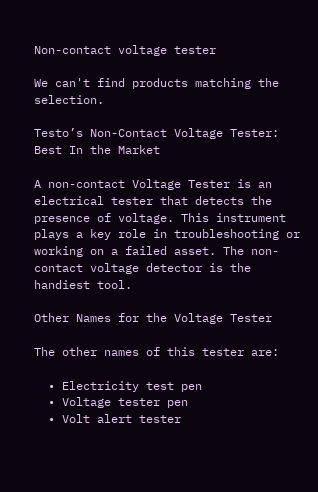Non-contact voltage tester

We can't find products matching the selection.

Testo’s Non-Contact Voltage Tester: Best In the Market

A non-contact Voltage Tester is an electrical tester that detects the presence of voltage. This instrument plays a key role in troubleshooting or working on a failed asset. The non-contact voltage detector is the handiest tool.

Other Names for the Voltage Tester

The other names of this tester are:

  • Electricity test pen
  • Voltage tester pen
  • Volt alert tester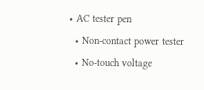• AC tester pen
  • Non-contact power tester
  • No-touch voltage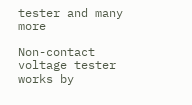tester and many more

Non-contact voltage tester works by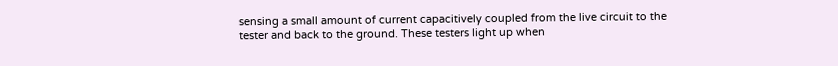sensing a small amount of current capacitively coupled from the live circuit to the tester and back to the ground. These testers light up when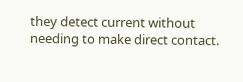they detect current without needing to make direct contact.